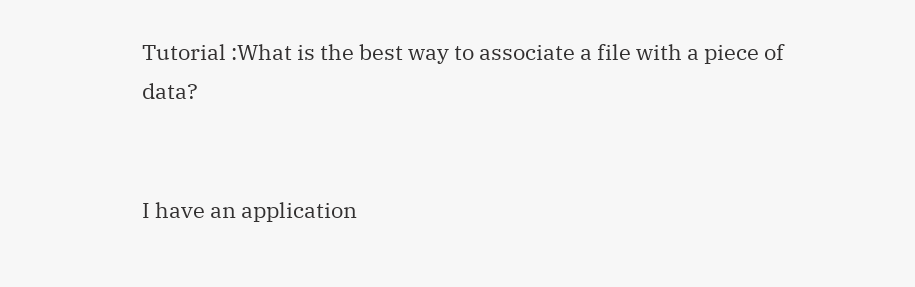Tutorial :What is the best way to associate a file with a piece of data?


I have an application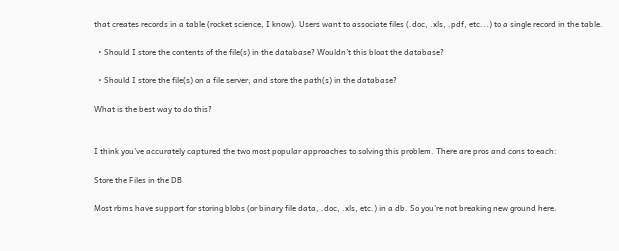that creates records in a table (rocket science, I know). Users want to associate files (.doc, .xls, .pdf, etc...) to a single record in the table.

  • Should I store the contents of the file(s) in the database? Wouldn't this bloat the database?

  • Should I store the file(s) on a file server, and store the path(s) in the database?

What is the best way to do this?


I think you've accurately captured the two most popular approaches to solving this problem. There are pros and cons to each:

Store the Files in the DB

Most rbms have support for storing blobs (or binary file data, .doc, .xls, etc.) in a db. So you're not breaking new ground here.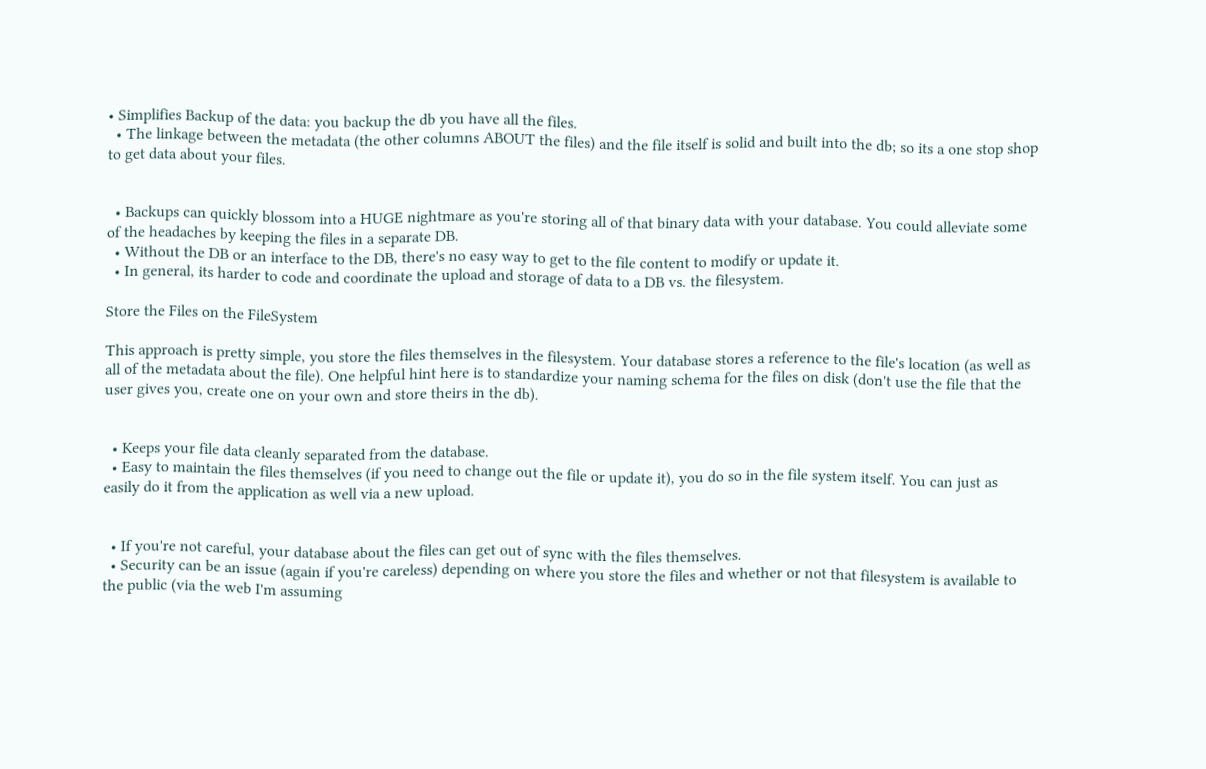• Simplifies Backup of the data: you backup the db you have all the files.
  • The linkage between the metadata (the other columns ABOUT the files) and the file itself is solid and built into the db; so its a one stop shop to get data about your files.


  • Backups can quickly blossom into a HUGE nightmare as you're storing all of that binary data with your database. You could alleviate some of the headaches by keeping the files in a separate DB.
  • Without the DB or an interface to the DB, there's no easy way to get to the file content to modify or update it.
  • In general, its harder to code and coordinate the upload and storage of data to a DB vs. the filesystem.

Store the Files on the FileSystem

This approach is pretty simple, you store the files themselves in the filesystem. Your database stores a reference to the file's location (as well as all of the metadata about the file). One helpful hint here is to standardize your naming schema for the files on disk (don't use the file that the user gives you, create one on your own and store theirs in the db).


  • Keeps your file data cleanly separated from the database.
  • Easy to maintain the files themselves (if you need to change out the file or update it), you do so in the file system itself. You can just as easily do it from the application as well via a new upload.


  • If you're not careful, your database about the files can get out of sync with the files themselves.
  • Security can be an issue (again if you're careless) depending on where you store the files and whether or not that filesystem is available to the public (via the web I'm assuming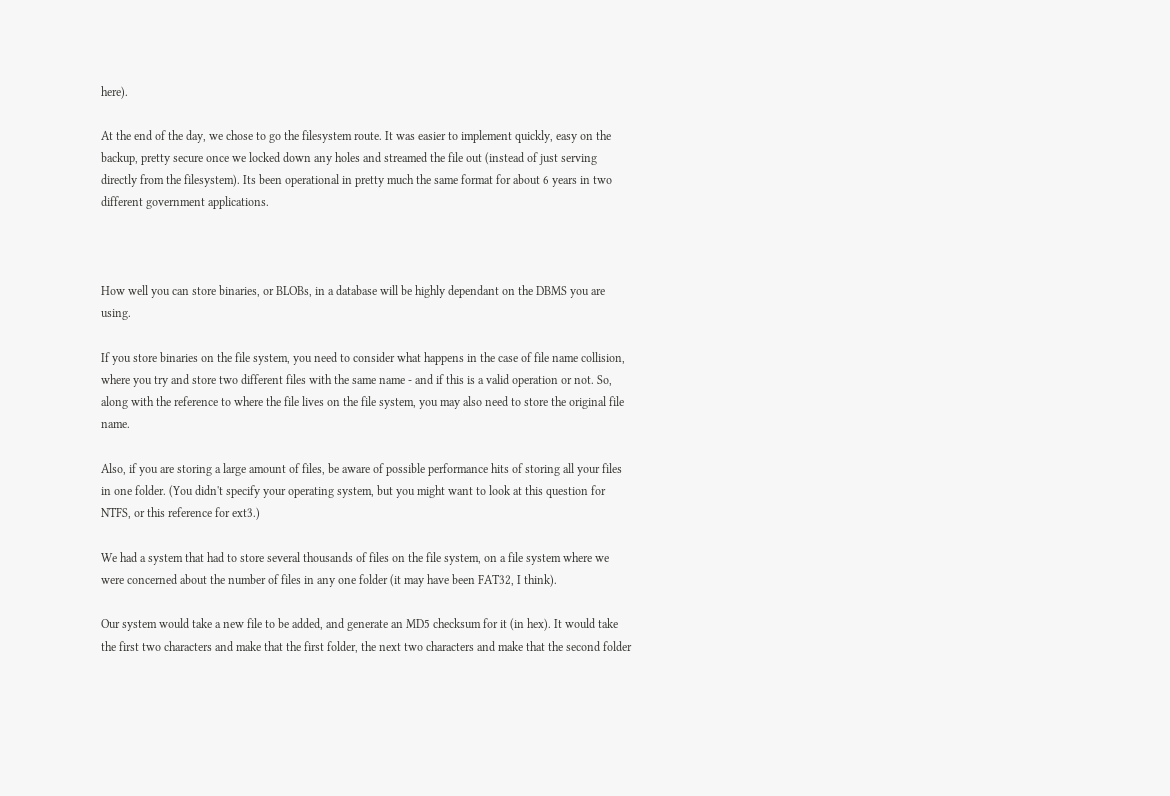here).

At the end of the day, we chose to go the filesystem route. It was easier to implement quickly, easy on the backup, pretty secure once we locked down any holes and streamed the file out (instead of just serving directly from the filesystem). Its been operational in pretty much the same format for about 6 years in two different government applications.



How well you can store binaries, or BLOBs, in a database will be highly dependant on the DBMS you are using.

If you store binaries on the file system, you need to consider what happens in the case of file name collision, where you try and store two different files with the same name - and if this is a valid operation or not. So, along with the reference to where the file lives on the file system, you may also need to store the original file name.

Also, if you are storing a large amount of files, be aware of possible performance hits of storing all your files in one folder. (You didn't specify your operating system, but you might want to look at this question for NTFS, or this reference for ext3.)

We had a system that had to store several thousands of files on the file system, on a file system where we were concerned about the number of files in any one folder (it may have been FAT32, I think).

Our system would take a new file to be added, and generate an MD5 checksum for it (in hex). It would take the first two characters and make that the first folder, the next two characters and make that the second folder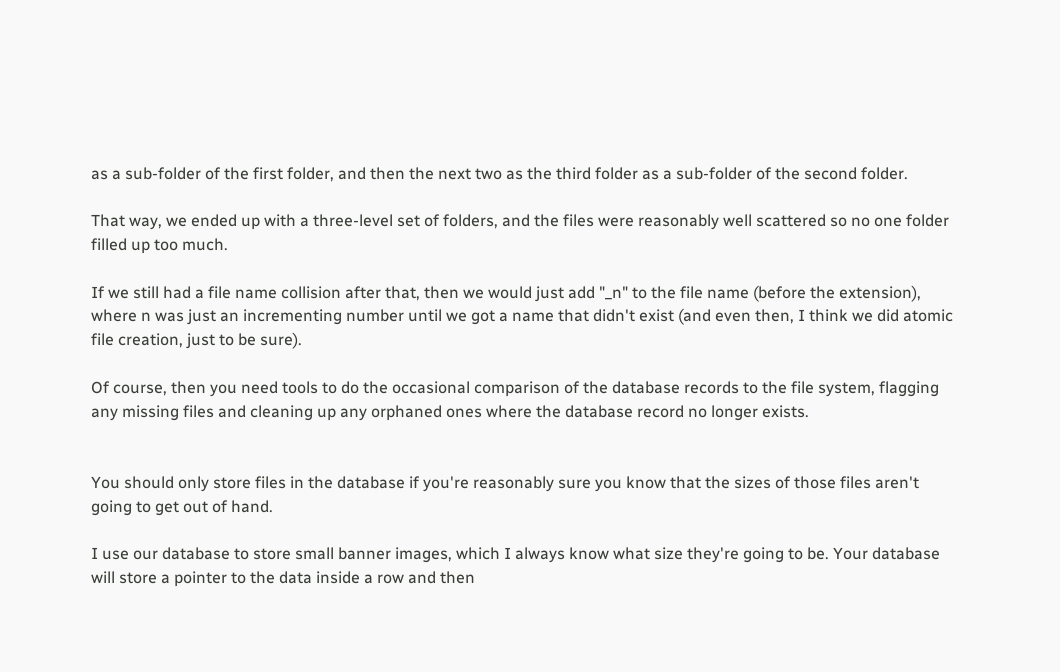as a sub-folder of the first folder, and then the next two as the third folder as a sub-folder of the second folder.

That way, we ended up with a three-level set of folders, and the files were reasonably well scattered so no one folder filled up too much.

If we still had a file name collision after that, then we would just add "_n" to the file name (before the extension), where n was just an incrementing number until we got a name that didn't exist (and even then, I think we did atomic file creation, just to be sure).

Of course, then you need tools to do the occasional comparison of the database records to the file system, flagging any missing files and cleaning up any orphaned ones where the database record no longer exists.


You should only store files in the database if you're reasonably sure you know that the sizes of those files aren't going to get out of hand.

I use our database to store small banner images, which I always know what size they're going to be. Your database will store a pointer to the data inside a row and then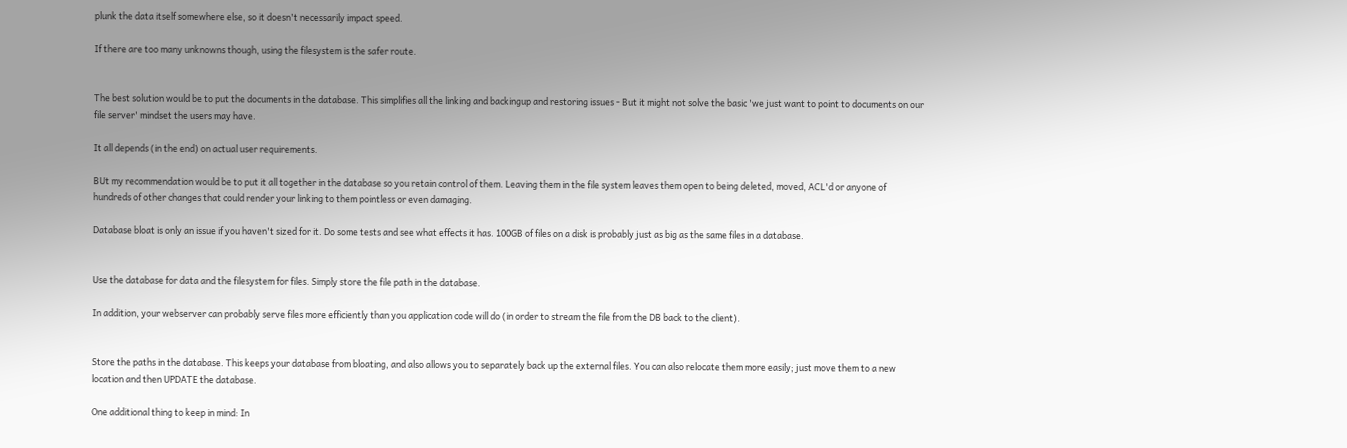plunk the data itself somewhere else, so it doesn't necessarily impact speed.

If there are too many unknowns though, using the filesystem is the safer route.


The best solution would be to put the documents in the database. This simplifies all the linking and backingup and restoring issues - But it might not solve the basic 'we just want to point to documents on our file server' mindset the users may have.

It all depends (in the end) on actual user requirements.

BUt my recommendation would be to put it all together in the database so you retain control of them. Leaving them in the file system leaves them open to being deleted, moved, ACL'd or anyone of hundreds of other changes that could render your linking to them pointless or even damaging.

Database bloat is only an issue if you haven't sized for it. Do some tests and see what effects it has. 100GB of files on a disk is probably just as big as the same files in a database.


Use the database for data and the filesystem for files. Simply store the file path in the database.

In addition, your webserver can probably serve files more efficiently than you application code will do (in order to stream the file from the DB back to the client).


Store the paths in the database. This keeps your database from bloating, and also allows you to separately back up the external files. You can also relocate them more easily; just move them to a new location and then UPDATE the database.

One additional thing to keep in mind: In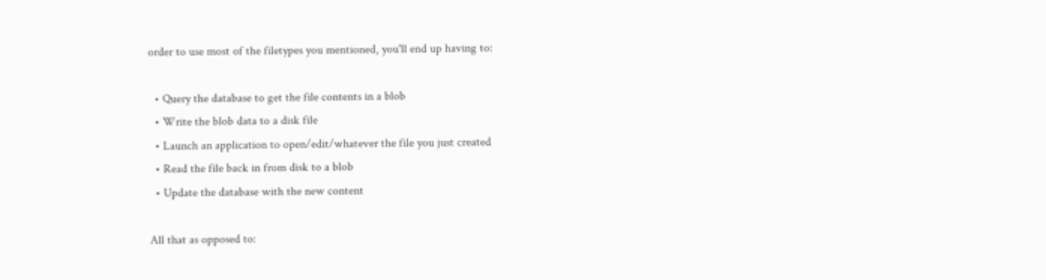order to use most of the filetypes you mentioned, you'll end up having to:

  • Query the database to get the file contents in a blob
  • Write the blob data to a disk file
  • Launch an application to open/edit/whatever the file you just created
  • Read the file back in from disk to a blob
  • Update the database with the new content

All that as opposed to: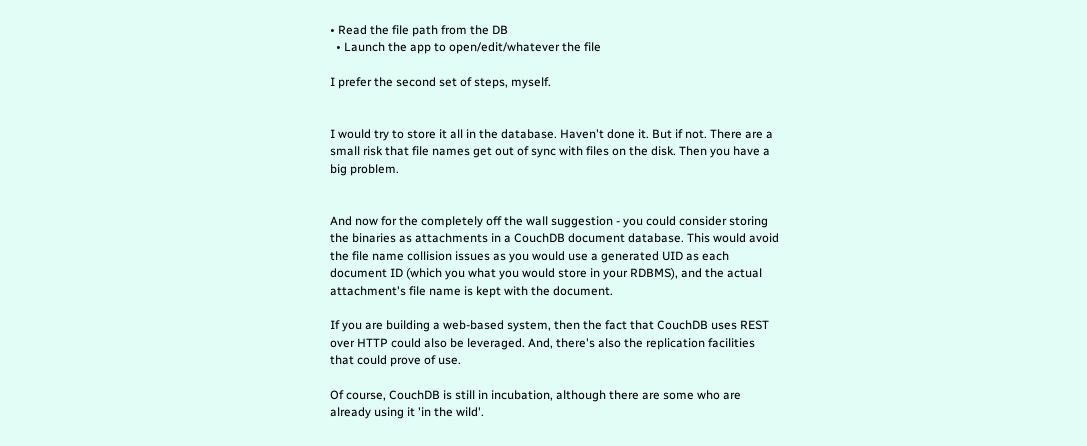• Read the file path from the DB
  • Launch the app to open/edit/whatever the file

I prefer the second set of steps, myself.


I would try to store it all in the database. Haven't done it. But if not. There are a small risk that file names get out of sync with files on the disk. Then you have a big problem.


And now for the completely off the wall suggestion - you could consider storing the binaries as attachments in a CouchDB document database. This would avoid the file name collision issues as you would use a generated UID as each document ID (which you what you would store in your RDBMS), and the actual attachment's file name is kept with the document.

If you are building a web-based system, then the fact that CouchDB uses REST over HTTP could also be leveraged. And, there's also the replication facilities that could prove of use.

Of course, CouchDB is still in incubation, although there are some who are already using it 'in the wild'.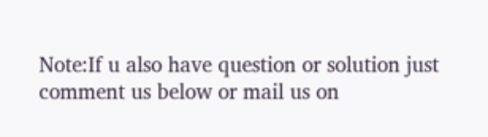Note:If u also have question or solution just comment us below or mail us on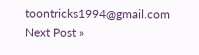toontricks1994@gmail.com
Next Post »